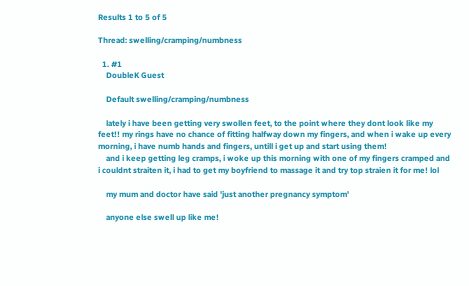Results 1 to 5 of 5

Thread: swelling/cramping/numbness

  1. #1
    DoubleK Guest

    Default swelling/cramping/numbness

    lately i have been getting very swollen feet, to the point where they dont look like my feet!! my rings have no chance of fitting halfway down my fingers, and when i wake up every morning, i have numb hands and fingers, untill i get up and start using them!
    and i keep getting leg cramps, i woke up this morning with one of my fingers cramped and i couldnt straiten it, i had to get my boyfriend to massage it and try top straien it for me! lol

    my mum and doctor have said 'just another pregnancy symptom'

    anyone else swell up like me!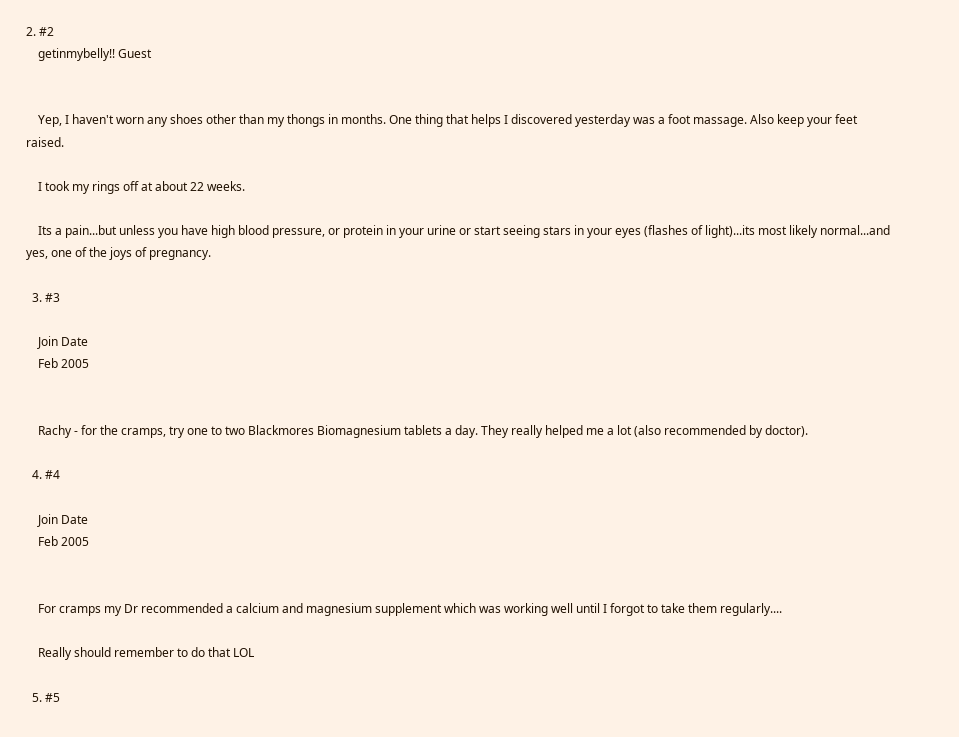2. #2
    getinmybelly!! Guest


    Yep, I haven't worn any shoes other than my thongs in months. One thing that helps I discovered yesterday was a foot massage. Also keep your feet raised.

    I took my rings off at about 22 weeks.

    Its a pain...but unless you have high blood pressure, or protein in your urine or start seeing stars in your eyes (flashes of light)...its most likely normal...and yes, one of the joys of pregnancy.

  3. #3

    Join Date
    Feb 2005


    Rachy - for the cramps, try one to two Blackmores Biomagnesium tablets a day. They really helped me a lot (also recommended by doctor).

  4. #4

    Join Date
    Feb 2005


    For cramps my Dr recommended a calcium and magnesium supplement which was working well until I forgot to take them regularly....

    Really should remember to do that LOL

  5. #5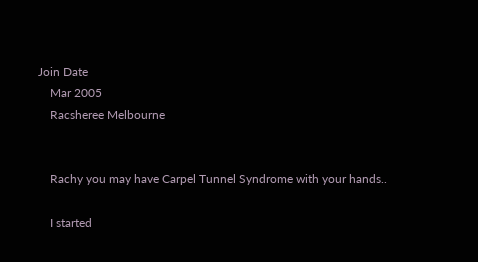Join Date
    Mar 2005
    Racsheree Melbourne


    Rachy you may have Carpel Tunnel Syndrome with your hands..

    I started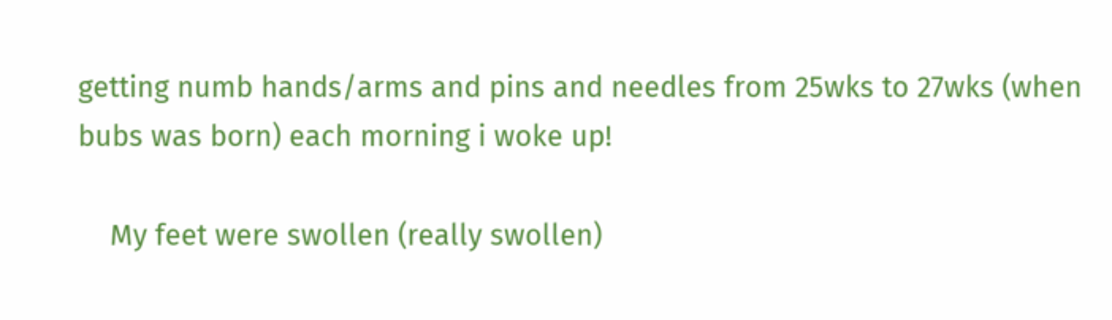getting numb hands/arms and pins and needles from 25wks to 27wks (when bubs was born) each morning i woke up!

    My feet were swollen (really swollen)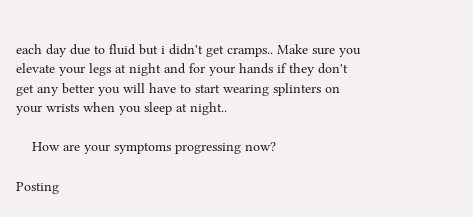each day due to fluid but i didn't get cramps.. Make sure you elevate your legs at night and for your hands if they don't get any better you will have to start wearing splinters on your wrists when you sleep at night..

    How are your symptoms progressing now?

Posting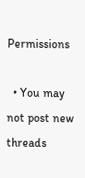Permissions

  • You may not post new threads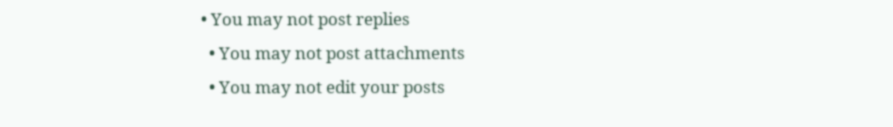• You may not post replies
  • You may not post attachments
  • You may not edit your posts